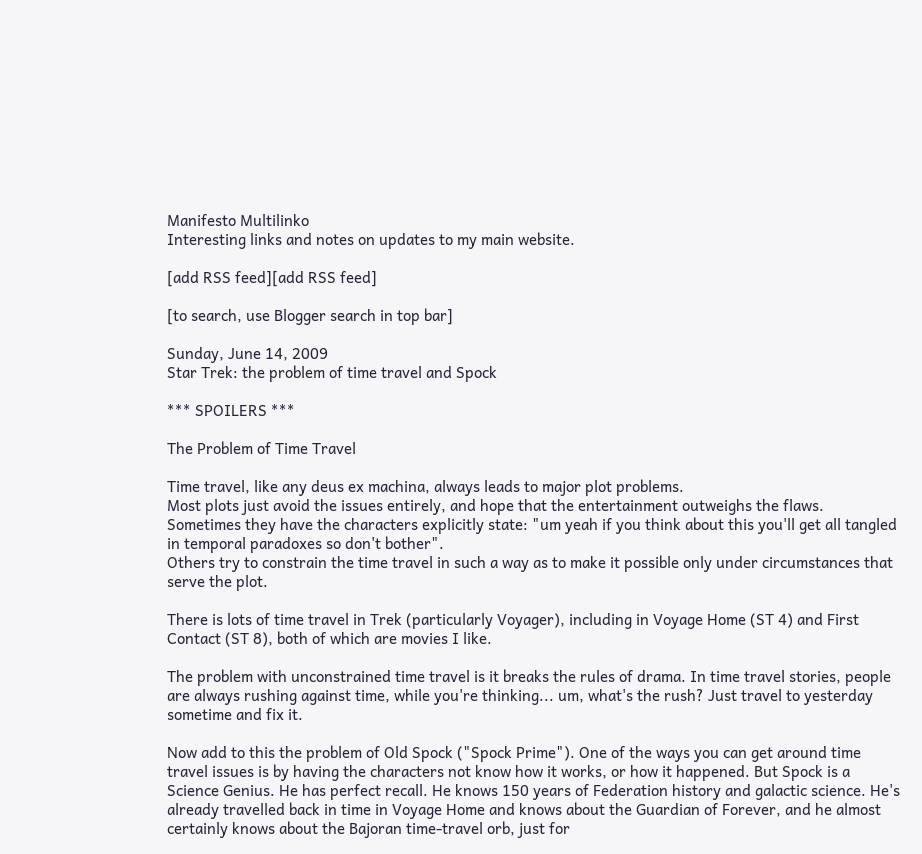Manifesto Multilinko
Interesting links and notes on updates to my main website.

[add RSS feed][add RSS feed]

[to search, use Blogger search in top bar]

Sunday, June 14, 2009
Star Trek: the problem of time travel and Spock

*** SPOILERS ***

The Problem of Time Travel

Time travel, like any deus ex machina, always leads to major plot problems.
Most plots just avoid the issues entirely, and hope that the entertainment outweighs the flaws.
Sometimes they have the characters explicitly state: "um yeah if you think about this you'll get all tangled in temporal paradoxes so don't bother".
Others try to constrain the time travel in such a way as to make it possible only under circumstances that serve the plot.

There is lots of time travel in Trek (particularly Voyager), including in Voyage Home (ST 4) and First Contact (ST 8), both of which are movies I like.

The problem with unconstrained time travel is it breaks the rules of drama. In time travel stories, people are always rushing against time, while you're thinking... um, what's the rush? Just travel to yesterday sometime and fix it.

Now add to this the problem of Old Spock ("Spock Prime"). One of the ways you can get around time travel issues is by having the characters not know how it works, or how it happened. But Spock is a Science Genius. He has perfect recall. He knows 150 years of Federation history and galactic science. He's already travelled back in time in Voyage Home and knows about the Guardian of Forever, and he almost certainly knows about the Bajoran time-travel orb, just for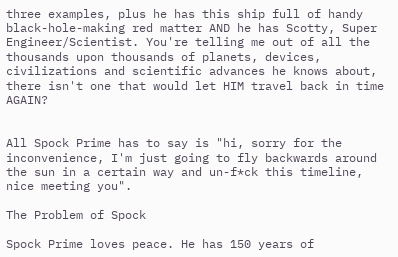three examples, plus he has this ship full of handy black-hole-making red matter AND he has Scotty, Super Engineer/Scientist. You're telling me out of all the thousands upon thousands of planets, devices, civilizations and scientific advances he knows about, there isn't one that would let HIM travel back in time AGAIN?


All Spock Prime has to say is "hi, sorry for the inconvenience, I'm just going to fly backwards around the sun in a certain way and un-f*ck this timeline, nice meeting you".

The Problem of Spock

Spock Prime loves peace. He has 150 years of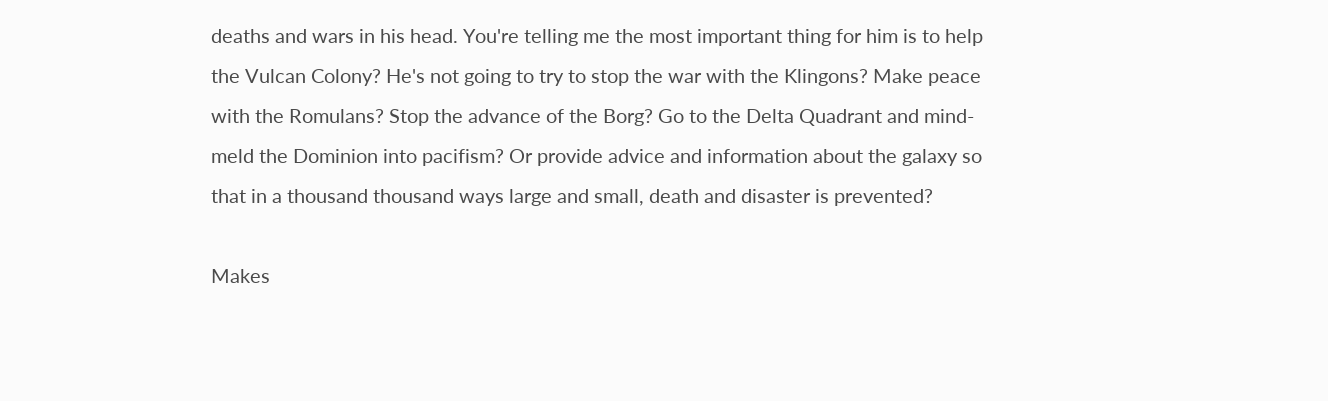deaths and wars in his head. You're telling me the most important thing for him is to help the Vulcan Colony? He's not going to try to stop the war with the Klingons? Make peace with the Romulans? Stop the advance of the Borg? Go to the Delta Quadrant and mind-meld the Dominion into pacifism? Or provide advice and information about the galaxy so that in a thousand thousand ways large and small, death and disaster is prevented?

Makes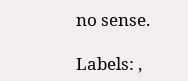no sense.

Labels: ,